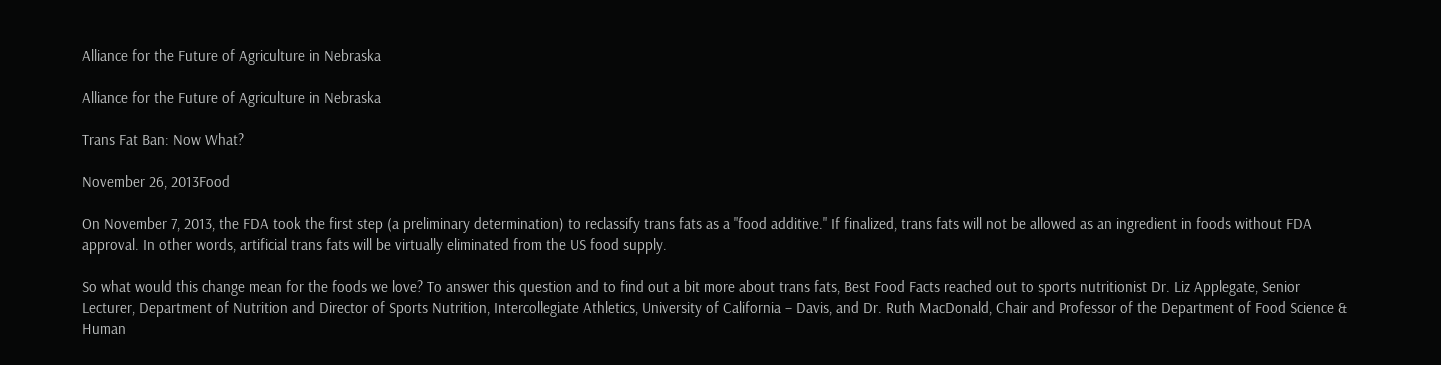Alliance for the Future of Agriculture in Nebraska

Alliance for the Future of Agriculture in Nebraska

Trans Fat Ban: Now What?

November 26, 2013Food

On November 7, 2013, the FDA took the first step (a preliminary determination) to reclassify trans fats as a "food additive." If finalized, trans fats will not be allowed as an ingredient in foods without FDA approval. In other words, artificial trans fats will be virtually eliminated from the US food supply.

So what would this change mean for the foods we love? To answer this question and to find out a bit more about trans fats, Best Food Facts reached out to sports nutritionist Dr. Liz Applegate, Senior Lecturer, Department of Nutrition and Director of Sports Nutrition, Intercollegiate Athletics, University of California – Davis, and Dr. Ruth MacDonald, Chair and Professor of the Department of Food Science & Human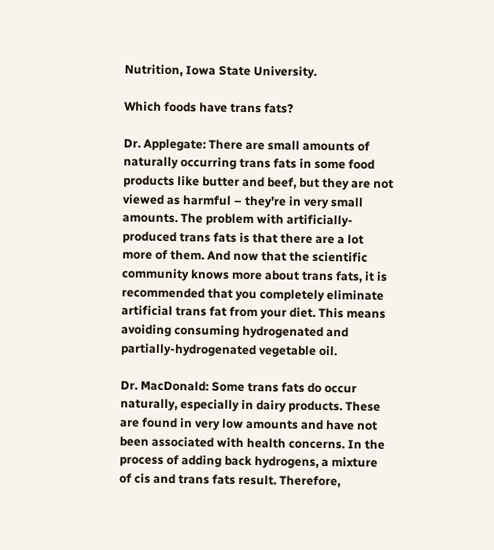Nutrition, Iowa State University.

Which foods have trans fats?

Dr. Applegate: There are small amounts of naturally occurring trans fats in some food products like butter and beef, but they are not viewed as harmful – they’re in very small amounts. The problem with artificially-produced trans fats is that there are a lot more of them. And now that the scientific community knows more about trans fats, it is recommended that you completely eliminate artificial trans fat from your diet. This means avoiding consuming hydrogenated and partially-hydrogenated vegetable oil.

Dr. MacDonald: Some trans fats do occur naturally, especially in dairy products. These are found in very low amounts and have not been associated with health concerns. In the process of adding back hydrogens, a mixture of cis and trans fats result. Therefore,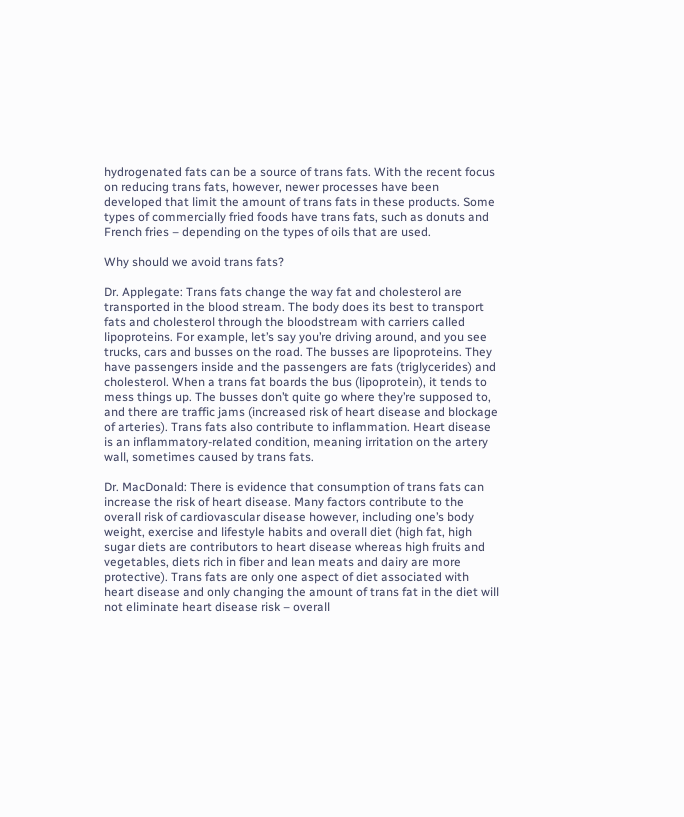hydrogenated fats can be a source of trans fats. With the recent focus on reducing trans fats, however, newer processes have been developed that limit the amount of trans fats in these products. Some types of commercially fried foods have trans fats, such as donuts and French fries – depending on the types of oils that are used.

Why should we avoid trans fats?

Dr. Applegate: Trans fats change the way fat and cholesterol are transported in the blood stream. The body does its best to transport fats and cholesterol through the bloodstream with carriers called lipoproteins. For example, let’s say you’re driving around, and you see trucks, cars and busses on the road. The busses are lipoproteins. They have passengers inside and the passengers are fats (triglycerides) and cholesterol. When a trans fat boards the bus (lipoprotein), it tends to mess things up. The busses don’t quite go where they’re supposed to, and there are traffic jams (increased risk of heart disease and blockage of arteries). Trans fats also contribute to inflammation. Heart disease is an inflammatory-related condition, meaning irritation on the artery wall, sometimes caused by trans fats.

Dr. MacDonald: There is evidence that consumption of trans fats can increase the risk of heart disease. Many factors contribute to the overall risk of cardiovascular disease however, including one’s body weight, exercise and lifestyle habits and overall diet (high fat, high sugar diets are contributors to heart disease whereas high fruits and vegetables, diets rich in fiber and lean meats and dairy are more protective). Trans fats are only one aspect of diet associated with heart disease and only changing the amount of trans fat in the diet will not eliminate heart disease risk – overall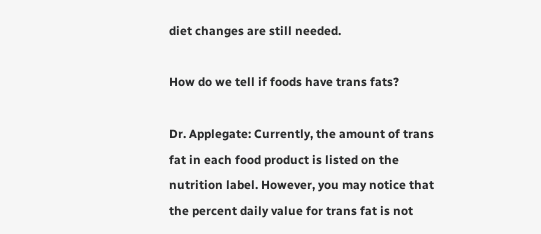diet changes are still needed.

How do we tell if foods have trans fats?

Dr. Applegate: Currently, the amount of trans fat in each food product is listed on the nutrition label. However, you may notice that the percent daily value for trans fat is not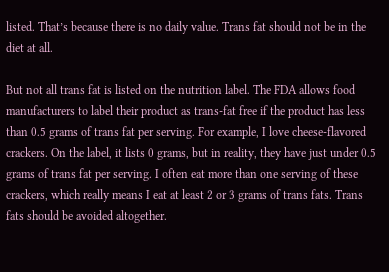listed. That’s because there is no daily value. Trans fat should not be in the diet at all.

But not all trans fat is listed on the nutrition label. The FDA allows food manufacturers to label their product as trans-fat free if the product has less than 0.5 grams of trans fat per serving. For example, I love cheese-flavored crackers. On the label, it lists 0 grams, but in reality, they have just under 0.5 grams of trans fat per serving. I often eat more than one serving of these crackers, which really means I eat at least 2 or 3 grams of trans fats. Trans fats should be avoided altogether.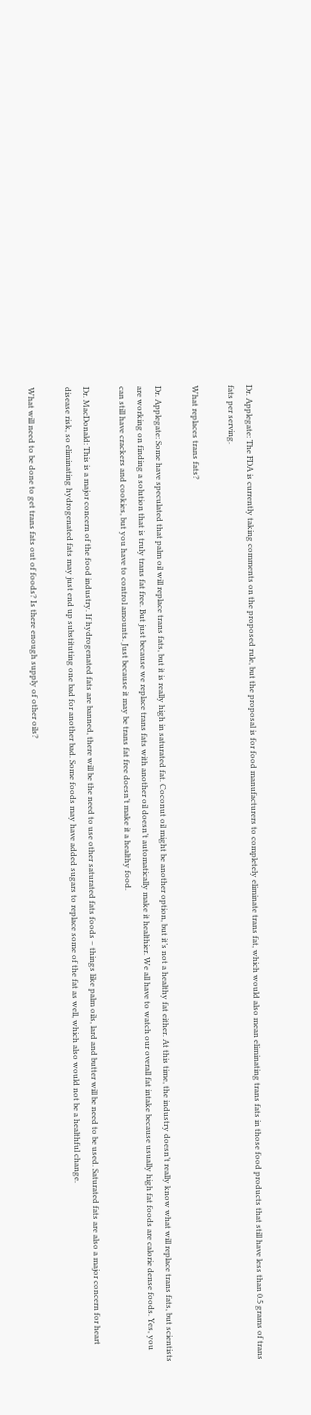Dr. Applegate: The FDA is currently taking comments on the proposed rule, but the proposal is for food manufacturers to completely eliminate trans fat, which would also mean eliminating trans fats in those food products that still have less than 0.5 grams of trans fats per serving.

What replaces trans fats?

Dr. Applegate: Some have speculated that palm oil will replace trans fats, but it is really high in saturated fat. Coconut oil might be another option, but it’s not a healthy fat either. At this time, the industry doesn’t really know what will replace trans fats, but scientists are working on finding a solution that is truly trans fat free. But just because we replace trans fats with another oil doesn’t automatically make it healthier. We all have to watch our overall fat intake because usually high fat foods are calorie dense foods. Yes, you can still have crackers and cookies, but you have to control amounts. Just because it may be trans fat free doesn’t make it a healthy food.

Dr. MacDonald: This is a major concern of the food industry. If hydrogenated fats are banned, there will be the need to use other saturated fats foods – things like palm oils, lard and butter will be need to be used. Saturated fats are also a major concern for heart disease risk, so eliminating hydrogenated fats may just end up substituting one bad for another bad. Some foods may have added sugars to replace some of the fat as well, which also would not be a healthful change.

What will need to be done to get trans fats out of foods? Is there enough supply of other oils?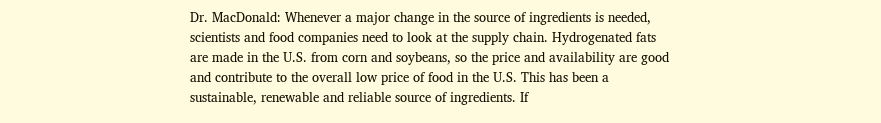Dr. MacDonald: Whenever a major change in the source of ingredients is needed, scientists and food companies need to look at the supply chain. Hydrogenated fats are made in the U.S. from corn and soybeans, so the price and availability are good and contribute to the overall low price of food in the U.S. This has been a sustainable, renewable and reliable source of ingredients. If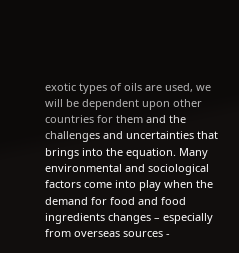exotic types of oils are used, we will be dependent upon other countries for them and the challenges and uncertainties that brings into the equation. Many environmental and sociological factors come into play when the demand for food and food ingredients changes – especially from overseas sources -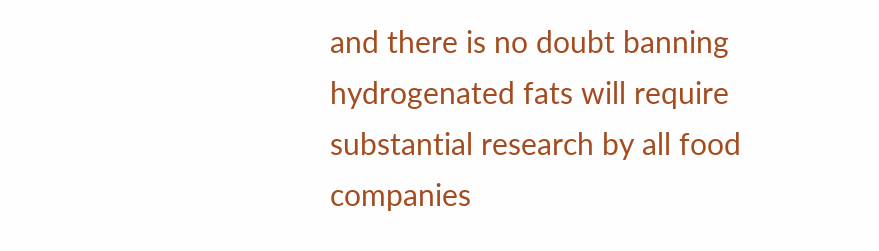and there is no doubt banning hydrogenated fats will require substantial research by all food companies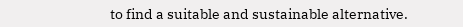to find a suitable and sustainable alternative.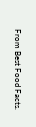From Best Food Facts.